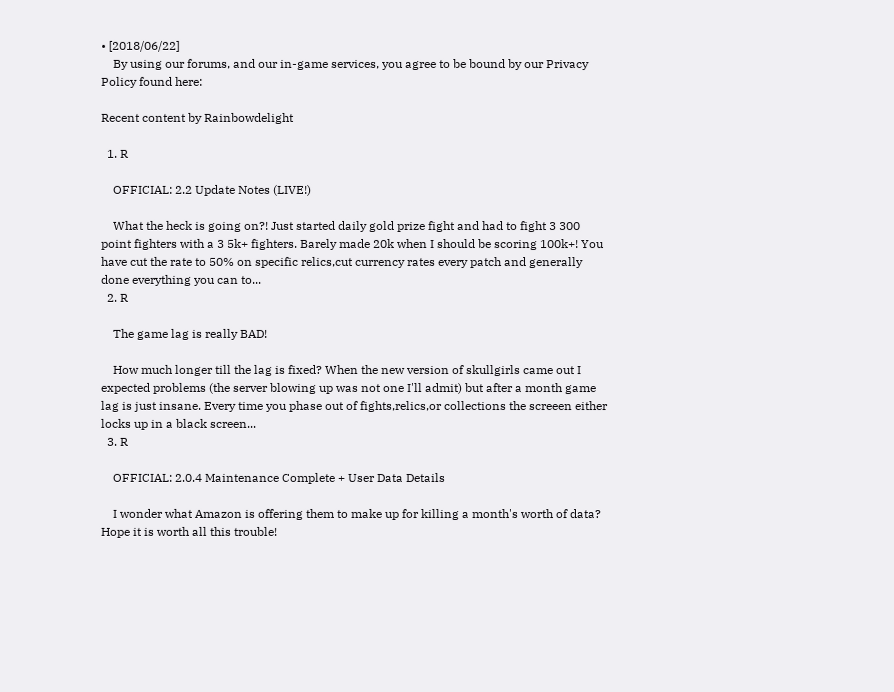• [2018/06/22]
    By using our forums, and our in-game services, you agree to be bound by our Privacy Policy found here:

Recent content by Rainbowdelight

  1. R

    OFFICIAL: 2.2 Update Notes (LIVE!)

    What the heck is going on?! Just started daily gold prize fight and had to fight 3 300 point fighters with a 3 5k+ fighters. Barely made 20k when I should be scoring 100k+! You have cut the rate to 50% on specific relics,cut currency rates every patch and generally done everything you can to...
  2. R

    The game lag is really BAD!

    How much longer till the lag is fixed? When the new version of skullgirls came out I expected problems (the server blowing up was not one I'll admit) but after a month game lag is just insane. Every time you phase out of fights,relics,or collections the screeen either locks up in a black screen...
  3. R

    OFFICIAL: 2.0.4 Maintenance Complete + User Data Details

    I wonder what Amazon is offering them to make up for killing a month's worth of data? Hope it is worth all this trouble!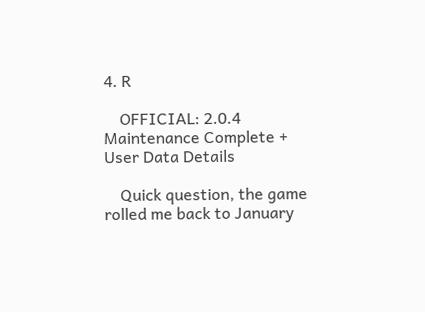4. R

    OFFICIAL: 2.0.4 Maintenance Complete + User Data Details

    Quick question, the game rolled me back to January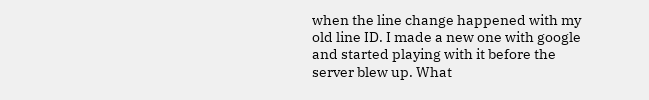when the line change happened with my old line ID. I made a new one with google and started playing with it before the server blew up. What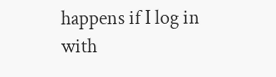happens if I log in with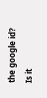the google id? Is it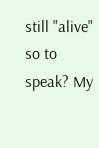still "alive" so to speak? My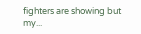fighters are showing but my...